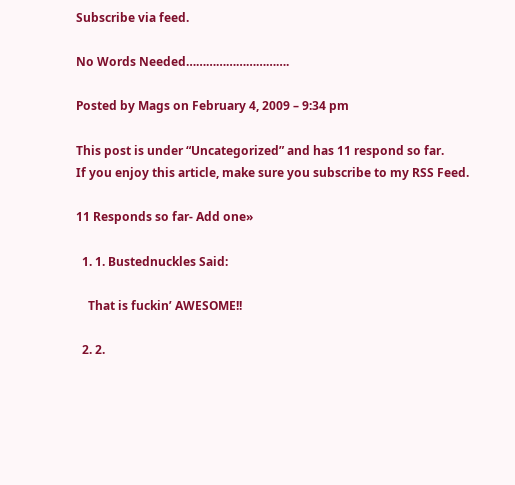Subscribe via feed.

No Words Needed………………………….

Posted by Mags on February 4, 2009 – 9:34 pm

This post is under “Uncategorized” and has 11 respond so far.
If you enjoy this article, make sure you subscribe to my RSS Feed.

11 Responds so far- Add one»

  1. 1. Bustednuckles Said:

    That is fuckin’ AWESOME!!

  2. 2.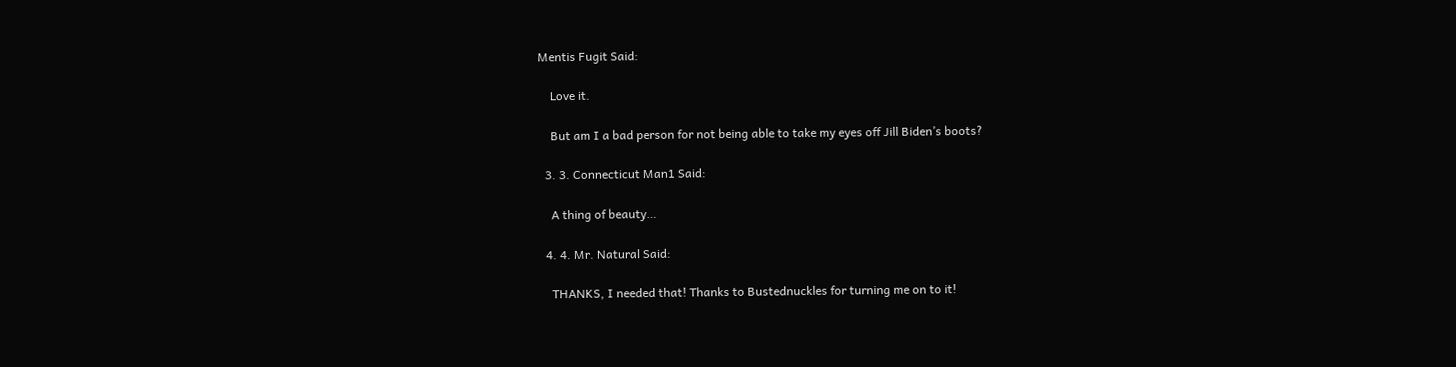Mentis Fugit Said:

    Love it.

    But am I a bad person for not being able to take my eyes off Jill Biden’s boots?

  3. 3. Connecticut Man1 Said:

    A thing of beauty…

  4. 4. Mr. Natural Said:

    THANKS, I needed that! Thanks to Bustednuckles for turning me on to it!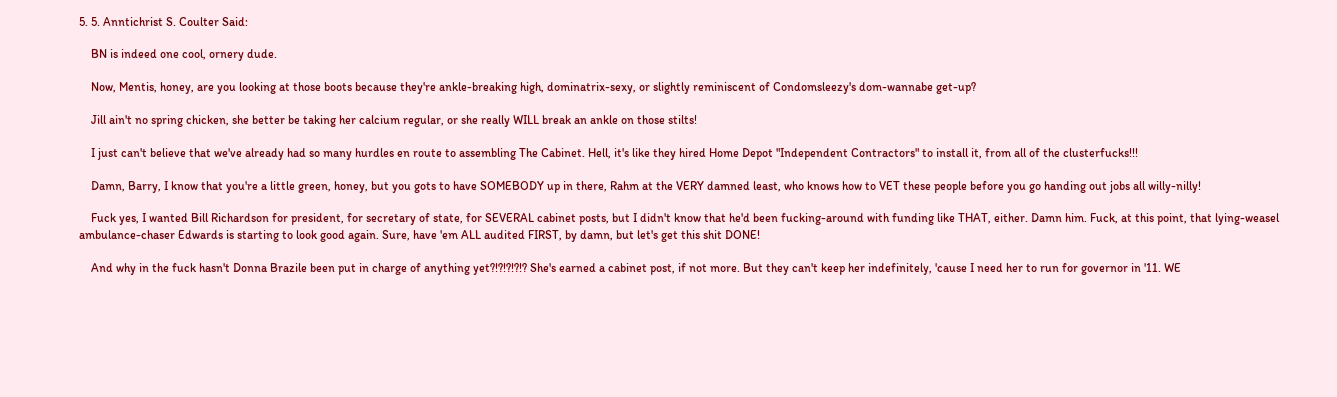5. 5. Anntichrist S. Coulter Said:

    BN is indeed one cool, ornery dude.

    Now, Mentis, honey, are you looking at those boots because they're ankle-breaking high, dominatrix-sexy, or slightly reminiscent of Condomsleezy's dom-wannabe get-up?

    Jill ain't no spring chicken, she better be taking her calcium regular, or she really WILL break an ankle on those stilts!

    I just can't believe that we've already had so many hurdles en route to assembling The Cabinet. Hell, it's like they hired Home Depot "Independent Contractors" to install it, from all of the clusterfucks!!!

    Damn, Barry, I know that you're a little green, honey, but you gots to have SOMEBODY up in there, Rahm at the VERY damned least, who knows how to VET these people before you go handing out jobs all willy-nilly!

    Fuck yes, I wanted Bill Richardson for president, for secretary of state, for SEVERAL cabinet posts, but I didn't know that he'd been fucking-around with funding like THAT, either. Damn him. Fuck, at this point, that lying-weasel ambulance-chaser Edwards is starting to look good again. Sure, have 'em ALL audited FIRST, by damn, but let's get this shit DONE!

    And why in the fuck hasn't Donna Brazile been put in charge of anything yet?!?!?!?!? She's earned a cabinet post, if not more. But they can't keep her indefinitely, 'cause I need her to run for governor in '11. WE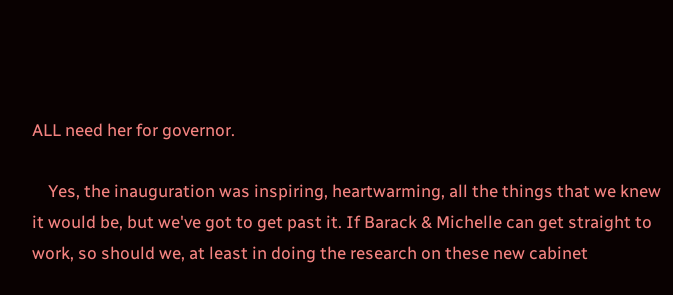ALL need her for governor.

    Yes, the inauguration was inspiring, heartwarming, all the things that we knew it would be, but we've got to get past it. If Barack & Michelle can get straight to work, so should we, at least in doing the research on these new cabinet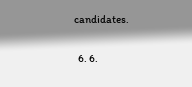candidates.

  6. 6.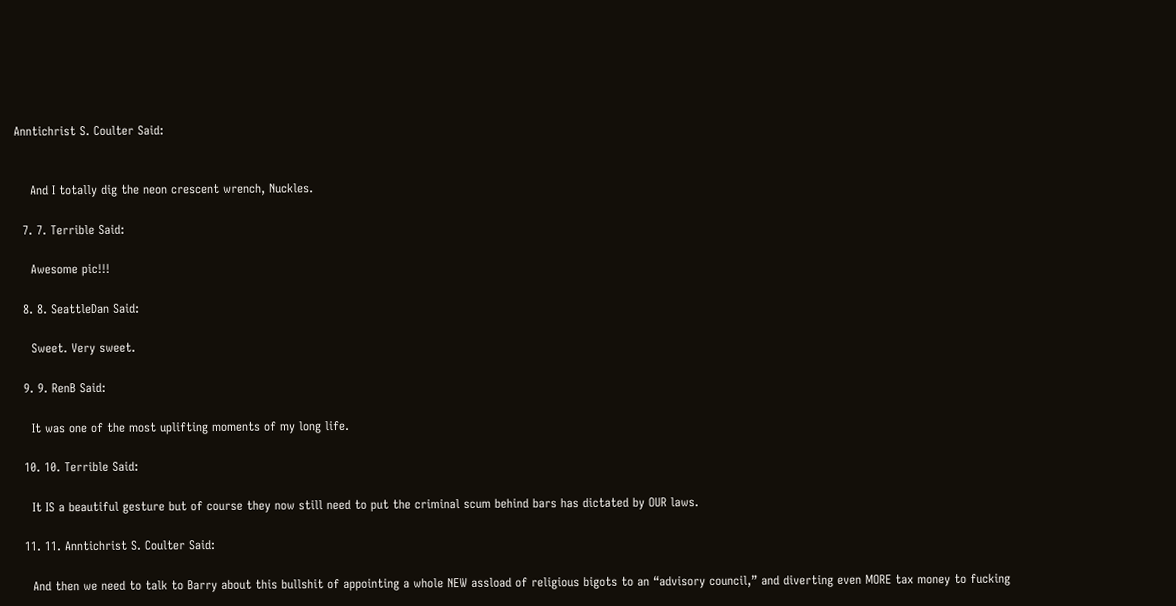Anntichrist S. Coulter Said:


    And I totally dig the neon crescent wrench, Nuckles.

  7. 7. Terrible Said:

    Awesome pic!!!

  8. 8. SeattleDan Said:

    Sweet. Very sweet.

  9. 9. RenB Said:

    It was one of the most uplifting moments of my long life.

  10. 10. Terrible Said:

    It IS a beautiful gesture but of course they now still need to put the criminal scum behind bars has dictated by OUR laws.

  11. 11. Anntichrist S. Coulter Said:

    And then we need to talk to Barry about this bullshit of appointing a whole NEW assload of religious bigots to an “advisory council,” and diverting even MORE tax money to fucking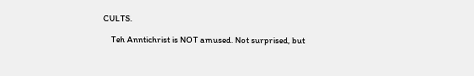CULTS.

    Teh Anntichrist is NOT amused. Not surprised, but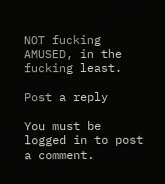NOT fucking AMUSED, in the fucking least.

Post a reply

You must be logged in to post a comment.